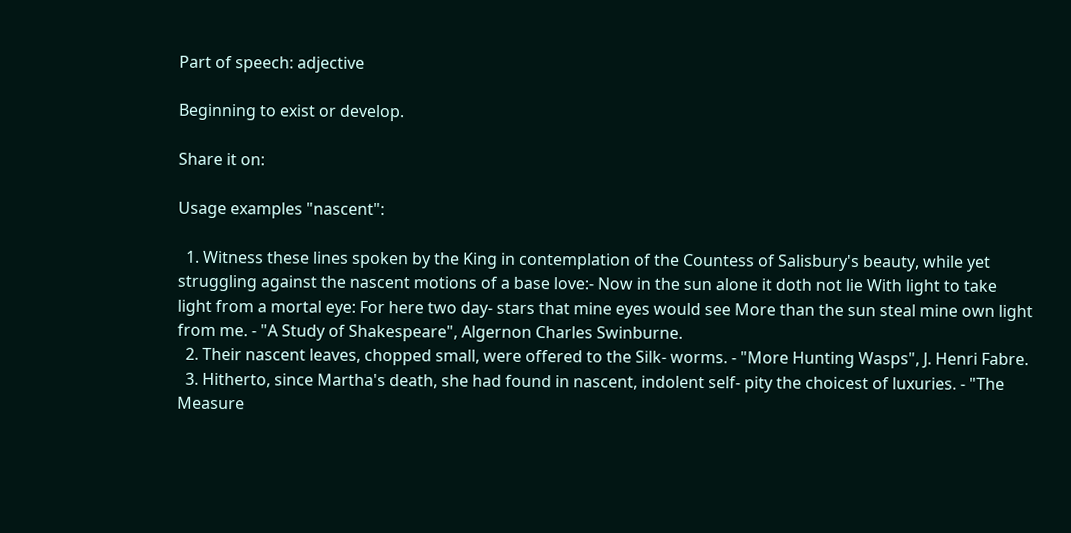Part of speech: adjective

Beginning to exist or develop.

Share it on:

Usage examples "nascent":

  1. Witness these lines spoken by the King in contemplation of the Countess of Salisbury's beauty, while yet struggling against the nascent motions of a base love:- Now in the sun alone it doth not lie With light to take light from a mortal eye: For here two day- stars that mine eyes would see More than the sun steal mine own light from me. - "A Study of Shakespeare", Algernon Charles Swinburne.
  2. Their nascent leaves, chopped small, were offered to the Silk- worms. - "More Hunting Wasps", J. Henri Fabre.
  3. Hitherto, since Martha's death, she had found in nascent, indolent self- pity the choicest of luxuries. - "The Measure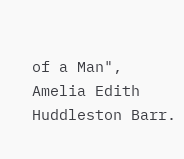of a Man", Amelia Edith Huddleston Barr.